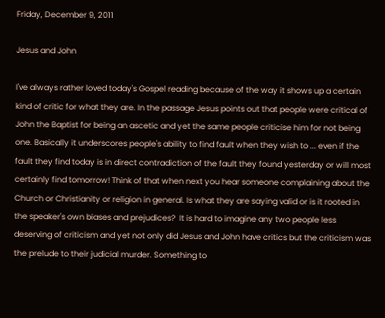Friday, December 9, 2011

Jesus and John

I've always rather loved today's Gospel reading because of the way it shows up a certain kind of critic for what they are. In the passage Jesus points out that people were critical of John the Baptist for being an ascetic and yet the same people criticise him for not being one. Basically it underscores people's ability to find fault when they wish to ... even if the fault they find today is in direct contradiction of the fault they found yesterday or will most certainly find tomorrow! Think of that when next you hear someone complaining about the Church or Christianity or religion in general. Is what they are saying valid or is it rooted in the speaker's own biases and prejudices?  It is hard to imagine any two people less deserving of criticism and yet not only did Jesus and John have critics but the criticism was the prelude to their judicial murder. Something to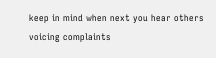keep in mind when next you hear others voicing complaints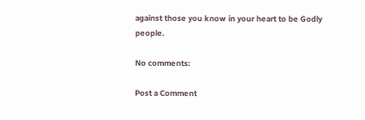against those you know in your heart to be Godly people.

No comments:

Post a Comment